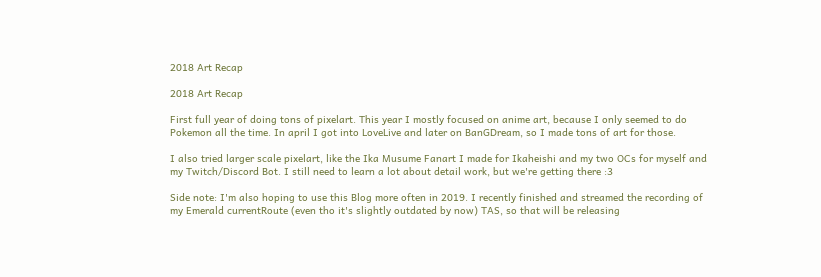2018 Art Recap

2018 Art Recap

First full year of doing tons of pixelart. This year I mostly focused on anime art, because I only seemed to do Pokemon all the time. In april I got into LoveLive and later on BanGDream, so I made tons of art for those.

I also tried larger scale pixelart, like the Ika Musume Fanart I made for Ikaheishi and my two OCs for myself and my Twitch/Discord Bot. I still need to learn a lot about detail work, but we're getting there :3

Side note: I'm also hoping to use this Blog more often in 2019. I recently finished and streamed the recording of my Emerald currentRoute (even tho it's slightly outdated by now) TAS, so that will be releasing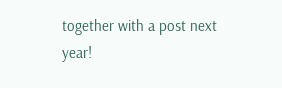together with a post next year!